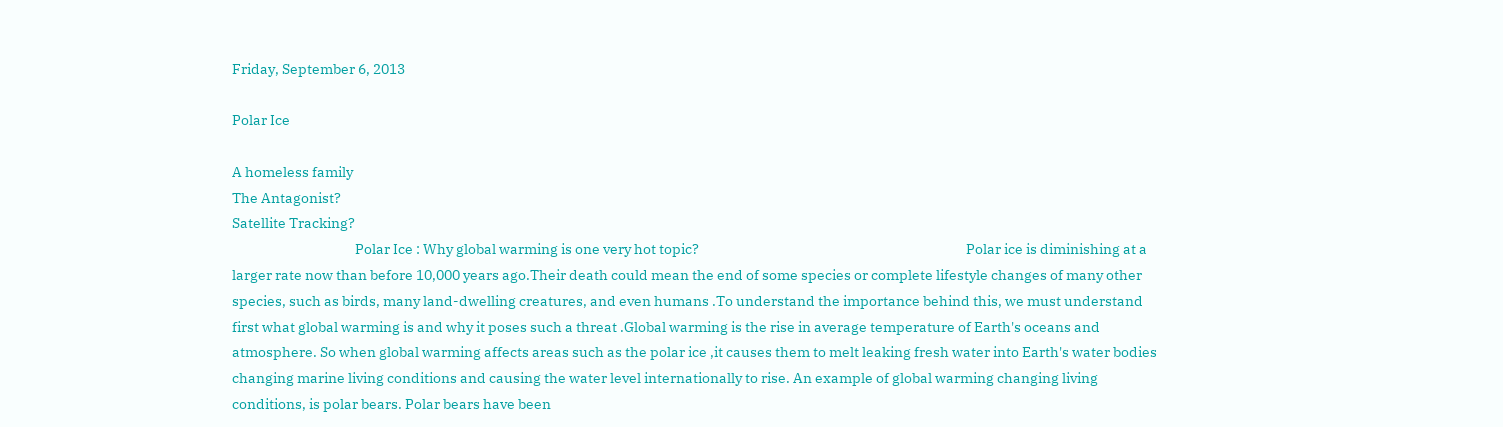Friday, September 6, 2013

Polar Ice

A homeless family
The Antagonist?
Satellite Tracking?
                                         Polar Ice : Why global warming is one very hot topic?                                                                                         Polar ice is diminishing at a larger rate now than before 10,000 years ago.Their death could mean the end of some species or complete lifestyle changes of many other species, such as birds, many land-dwelling creatures, and even humans .To understand the importance behind this, we must understand first what global warming is and why it poses such a threat .Global warming is the rise in average temperature of Earth's oceans and atmosphere. So when global warming affects areas such as the polar ice ,it causes them to melt leaking fresh water into Earth's water bodies changing marine living conditions and causing the water level internationally to rise. An example of global warming changing living conditions, is polar bears. Polar bears have been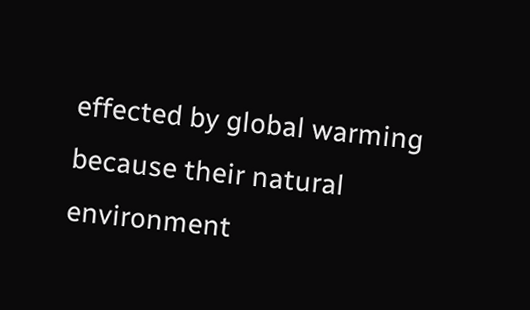effected by global warming because their natural environment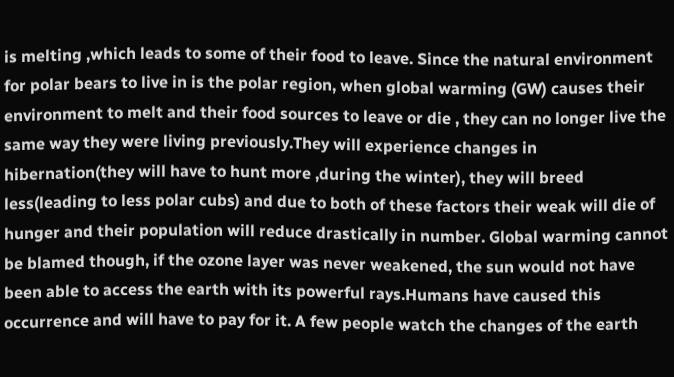is melting ,which leads to some of their food to leave. Since the natural environment for polar bears to live in is the polar region, when global warming (GW) causes their environment to melt and their food sources to leave or die , they can no longer live the same way they were living previously.They will experience changes in hibernation(they will have to hunt more ,during the winter), they will breed less(leading to less polar cubs) and due to both of these factors their weak will die of hunger and their population will reduce drastically in number. Global warming cannot be blamed though, if the ozone layer was never weakened, the sun would not have been able to access the earth with its powerful rays.Humans have caused this occurrence and will have to pay for it. A few people watch the changes of the earth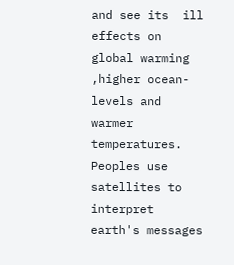and see its  ill effects on global warming ,higher ocean-levels and warmer temperatures. Peoples use satellites to interpret earth's messages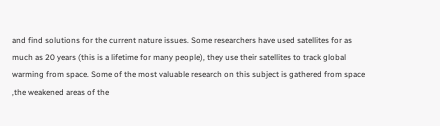and find solutions for the current nature issues. Some researchers have used satellites for as much as 20 years (this is a lifetime for many people), they use their satellites to track global warming from space. Some of the most valuable research on this subject is gathered from space ,the weakened areas of the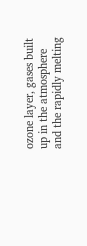ozone layer, gases built up in the atmosphere and the rapidly melting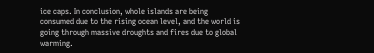ice caps. In conclusion, whole islands are being consumed due to the rising ocean level, and the world is going through massive droughts and fires due to global warming.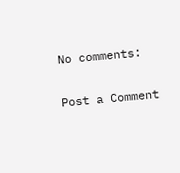No comments:

Post a Comment